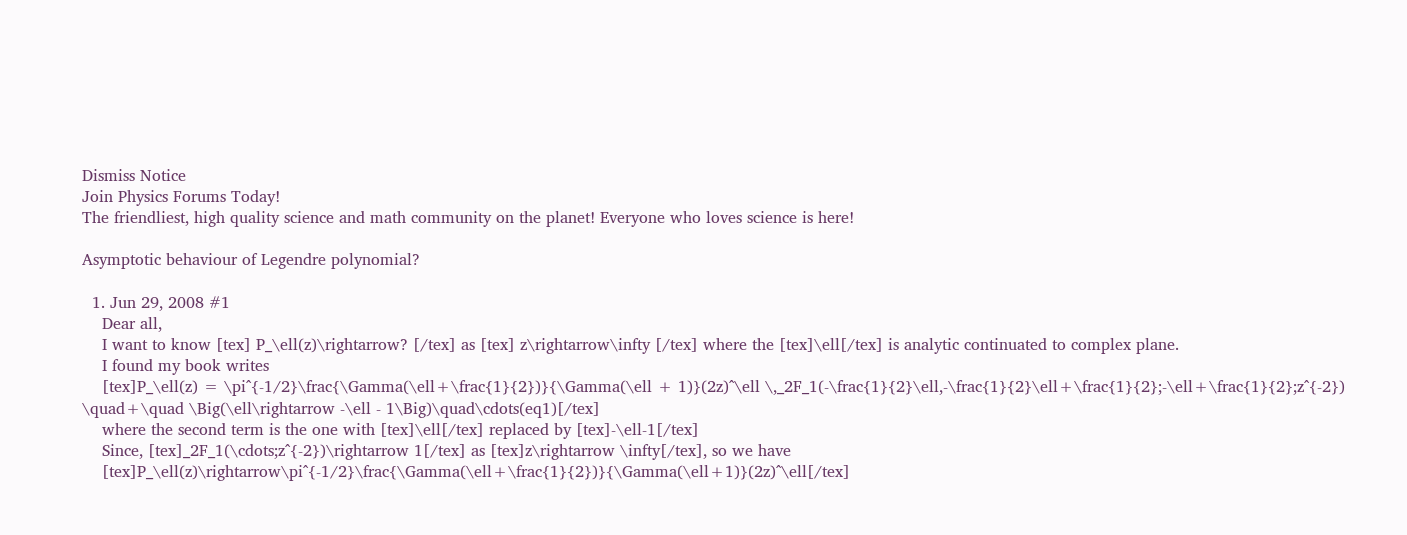Dismiss Notice
Join Physics Forums Today!
The friendliest, high quality science and math community on the planet! Everyone who loves science is here!

Asymptotic behaviour of Legendre polynomial?

  1. Jun 29, 2008 #1
    Dear all,
    I want to know [tex] P_\ell(z)\rightarrow? [/tex] as [tex] z\rightarrow\infty [/tex] where the [tex]\ell[/tex] is analytic continuated to complex plane.
    I found my book writes
    [tex]P_\ell(z) = \pi^{-1/2}\frac{\Gamma(\ell+\frac{1}{2})}{\Gamma(\ell + 1)}(2z)^\ell \,_2F_1(-\frac{1}{2}\ell,-\frac{1}{2}\ell+\frac{1}{2};-\ell+\frac{1}{2};z^{-2}) \quad+\quad \Big(\ell\rightarrow -\ell - 1\Big)\quad\cdots(eq1)[/tex]
    where the second term is the one with [tex]\ell[/tex] replaced by [tex]-\ell-1[/tex]
    Since, [tex]_2F_1(\cdots;z^{-2})\rightarrow 1[/tex] as [tex]z\rightarrow \infty[/tex], so we have
    [tex]P_\ell(z)\rightarrow\pi^{-1/2}\frac{\Gamma(\ell+\frac{1}{2})}{\Gamma(\ell+1)}(2z)^\ell[/tex]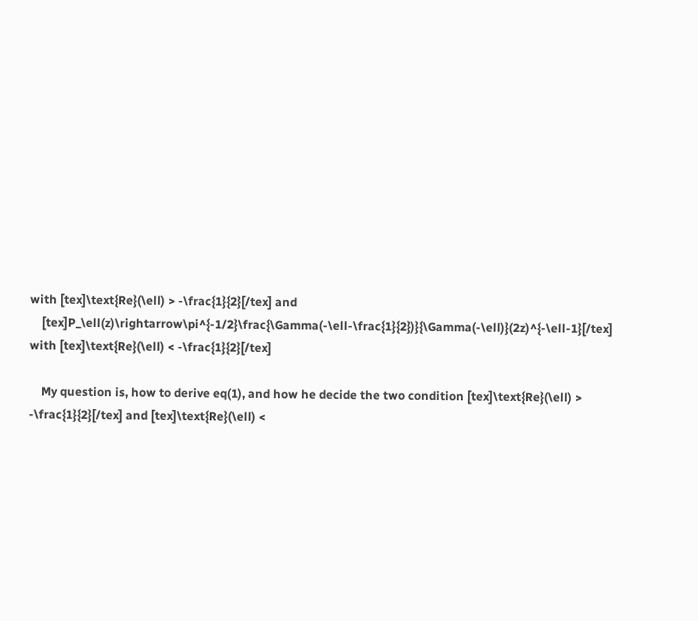with [tex]\text{Re}(\ell) > -\frac{1}{2}[/tex] and
    [tex]P_\ell(z)\rightarrow\pi^{-1/2}\frac{\Gamma(-\ell-\frac{1}{2})}{\Gamma(-\ell)}(2z)^{-\ell-1}[/tex] with [tex]\text{Re}(\ell) < -\frac{1}{2}[/tex]

    My question is, how to derive eq(1), and how he decide the two condition [tex]\text{Re}(\ell) > -\frac{1}{2}[/tex] and [tex]\text{Re}(\ell) <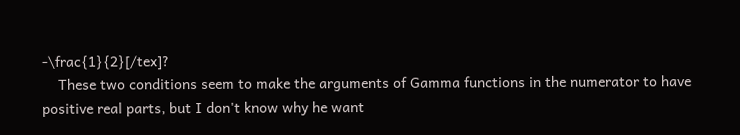-\frac{1}{2}[/tex]?
    These two conditions seem to make the arguments of Gamma functions in the numerator to have positive real parts, but I don't know why he want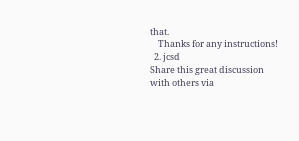that.
    Thanks for any instructions!
  2. jcsd
Share this great discussion with others via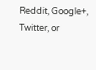Reddit, Google+, Twitter, or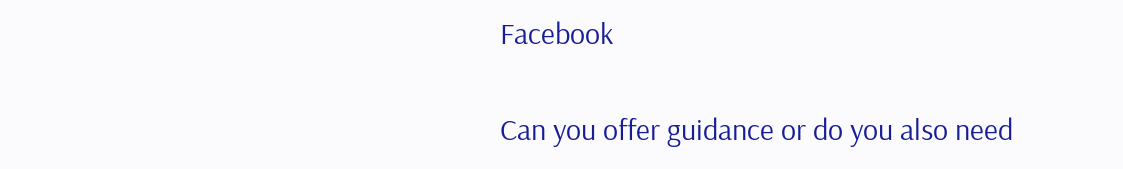Facebook

Can you offer guidance or do you also need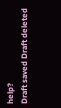help?
Draft saved Draft deleted